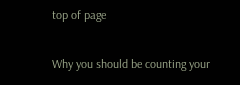top of page

Why you should be counting your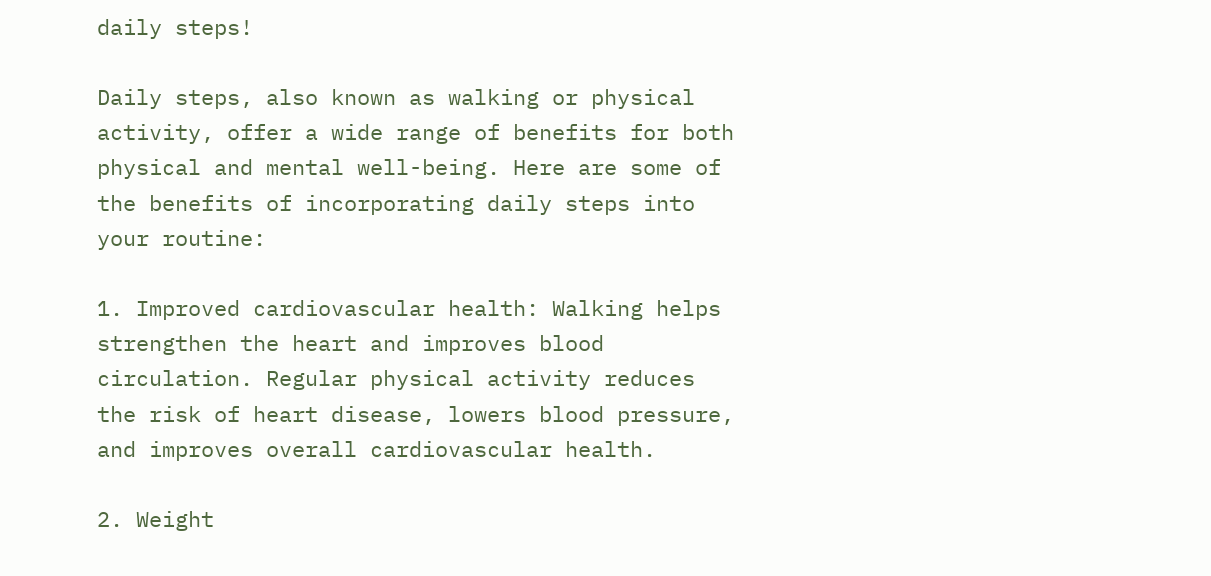daily steps!

Daily steps, also known as walking or physical activity, offer a wide range of benefits for both physical and mental well-being. Here are some of the benefits of incorporating daily steps into your routine:

1. Improved cardiovascular health: Walking helps strengthen the heart and improves blood circulation. Regular physical activity reduces the risk of heart disease, lowers blood pressure, and improves overall cardiovascular health.

2. Weight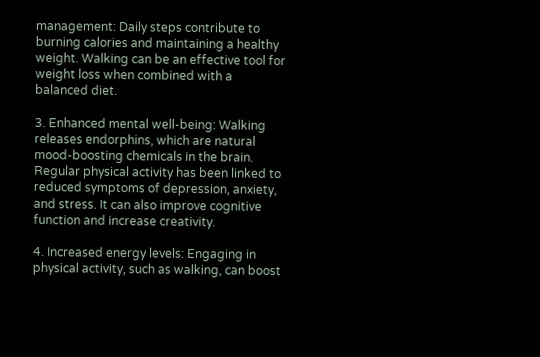management: Daily steps contribute to burning calories and maintaining a healthy weight. Walking can be an effective tool for weight loss when combined with a balanced diet.

3. Enhanced mental well-being: Walking releases endorphins, which are natural mood-boosting chemicals in the brain. Regular physical activity has been linked to reduced symptoms of depression, anxiety, and stress. It can also improve cognitive function and increase creativity.

4. Increased energy levels: Engaging in physical activity, such as walking, can boost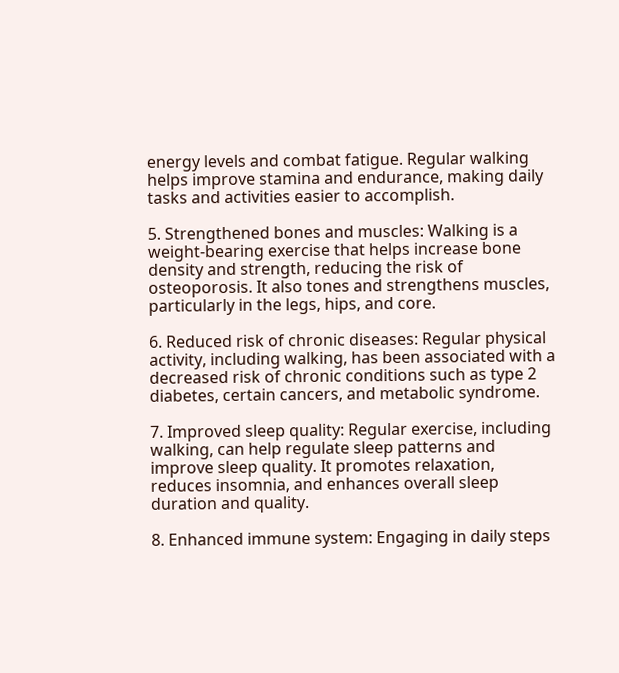energy levels and combat fatigue. Regular walking helps improve stamina and endurance, making daily tasks and activities easier to accomplish.

5. Strengthened bones and muscles: Walking is a weight-bearing exercise that helps increase bone density and strength, reducing the risk of osteoporosis. It also tones and strengthens muscles, particularly in the legs, hips, and core.

6. Reduced risk of chronic diseases: Regular physical activity, including walking, has been associated with a decreased risk of chronic conditions such as type 2 diabetes, certain cancers, and metabolic syndrome.

7. Improved sleep quality: Regular exercise, including walking, can help regulate sleep patterns and improve sleep quality. It promotes relaxation, reduces insomnia, and enhances overall sleep duration and quality.

8. Enhanced immune system: Engaging in daily steps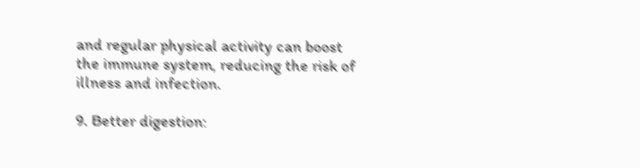and regular physical activity can boost the immune system, reducing the risk of illness and infection.

9. Better digestion: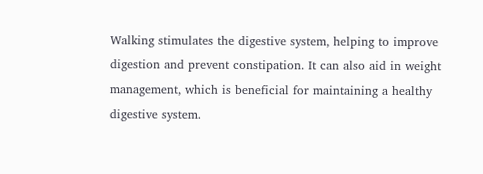Walking stimulates the digestive system, helping to improve digestion and prevent constipation. It can also aid in weight management, which is beneficial for maintaining a healthy digestive system.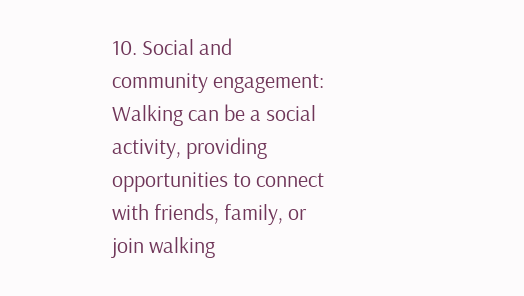10. Social and community engagement: Walking can be a social activity, providing opportunities to connect with friends, family, or join walking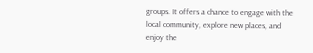groups. It offers a chance to engage with the local community, explore new places, and enjoy the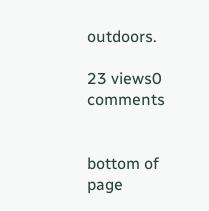outdoors.

23 views0 comments


bottom of page